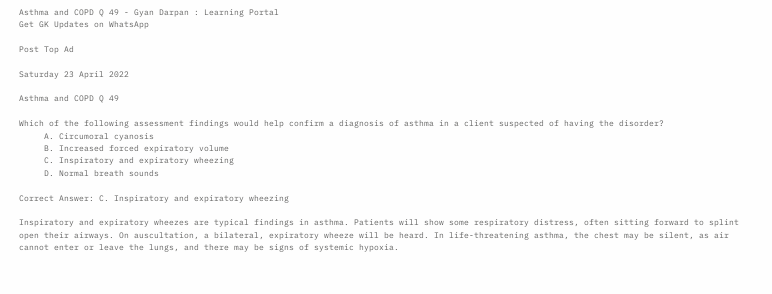Asthma and COPD Q 49 - Gyan Darpan : Learning Portal
Get GK Updates on WhatsApp

Post Top Ad

Saturday 23 April 2022

Asthma and COPD Q 49

Which of the following assessment findings would help confirm a diagnosis of asthma in a client suspected of having the disorder?
     A. Circumoral cyanosis
     B. Increased forced expiratory volume
     C. Inspiratory and expiratory wheezing
     D. Normal breath sounds

Correct Answer: C. Inspiratory and expiratory wheezing

Inspiratory and expiratory wheezes are typical findings in asthma. Patients will show some respiratory distress, often sitting forward to splint open their airways. On auscultation, a bilateral, expiratory wheeze will be heard. In life-threatening asthma, the chest may be silent, as air cannot enter or leave the lungs, and there may be signs of systemic hypoxia.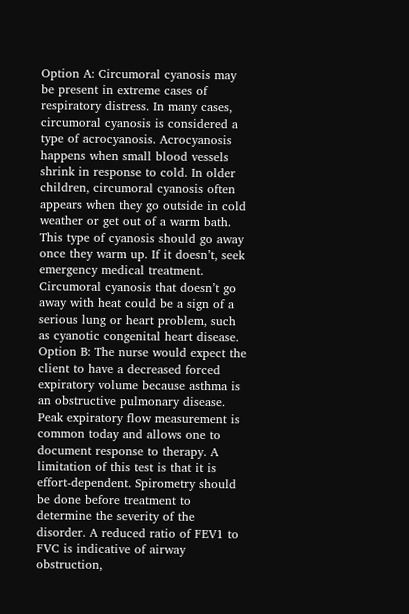Option A: Circumoral cyanosis may be present in extreme cases of respiratory distress. In many cases, circumoral cyanosis is considered a type of acrocyanosis. Acrocyanosis happens when small blood vessels shrink in response to cold. In older children, circumoral cyanosis often appears when they go outside in cold weather or get out of a warm bath. This type of cyanosis should go away once they warm up. If it doesn’t, seek emergency medical treatment. Circumoral cyanosis that doesn’t go away with heat could be a sign of a serious lung or heart problem, such as cyanotic congenital heart disease.
Option B: The nurse would expect the client to have a decreased forced expiratory volume because asthma is an obstructive pulmonary disease. Peak expiratory flow measurement is common today and allows one to document response to therapy. A limitation of this test is that it is effort-dependent. Spirometry should be done before treatment to determine the severity of the disorder. A reduced ratio of FEV1 to FVC is indicative of airway obstruction,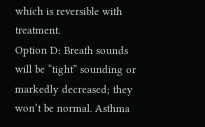which is reversible with treatment.
Option D: Breath sounds will be “tight” sounding or markedly decreased; they won’t be normal. Asthma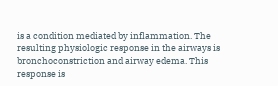is a condition mediated by inflammation. The resulting physiologic response in the airways is bronchoconstriction and airway edema. This response is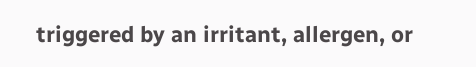triggered by an irritant, allergen, or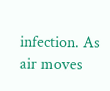infection. As air moves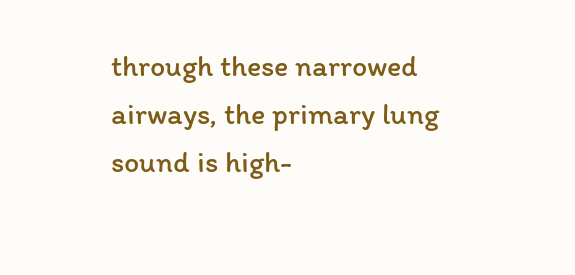through these narrowed airways, the primary lung sound is high-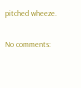pitched wheeze.

No comments: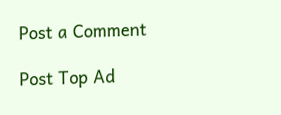Post a Comment

Post Top Ad